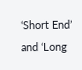‘Short End’ and ‘Long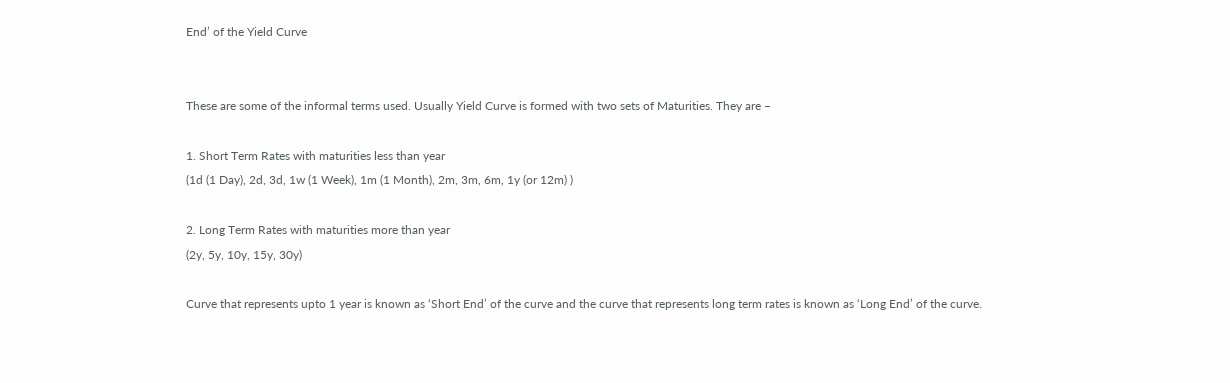End’ of the Yield Curve


These are some of the informal terms used. Usually Yield Curve is formed with two sets of Maturities. They are –

1. Short Term Rates with maturities less than year
(1d (1 Day), 2d, 3d, 1w (1 Week), 1m (1 Month), 2m, 3m, 6m, 1y (or 12m) )

2. Long Term Rates with maturities more than year
(2y, 5y, 10y, 15y, 30y)

Curve that represents upto 1 year is known as ‘Short End’ of the curve and the curve that represents long term rates is known as ‘Long End’ of the curve.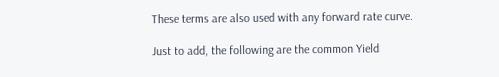These terms are also used with any forward rate curve.

Just to add, the following are the common Yield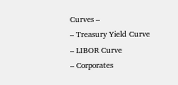Curves –
– Treasury Yield Curve
– LIBOR Curve
– Corporates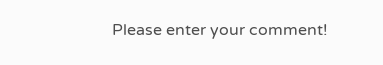Please enter your comment!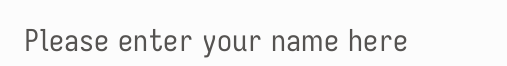Please enter your name here